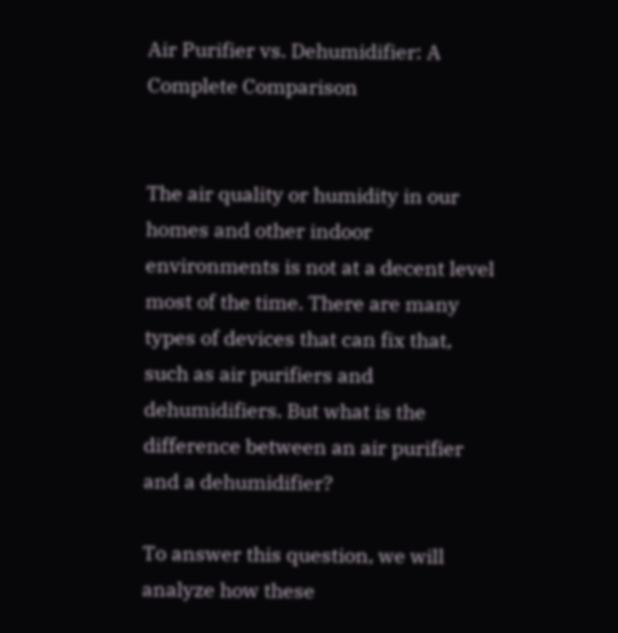Air Purifier vs. Dehumidifier: A Complete Comparison


The air quality or humidity in our homes and other indoor environments is not at a decent level most of the time. There are many types of devices that can fix that, such as air purifiers and dehumidifiers. But what is the difference between an air purifier and a dehumidifier?

To answer this question, we will analyze how these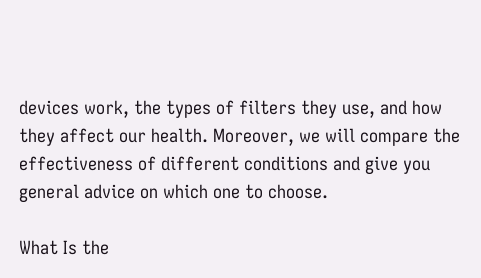devices work, the types of filters they use, and how they affect our health. Moreover, we will compare the effectiveness of different conditions and give you general advice on which one to choose.

What Is the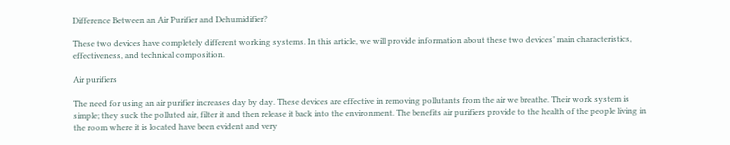Difference Between an Air Purifier and Dehumidifier?

These two devices have completely different working systems. In this article, we will provide information about these two devices’ main characteristics, effectiveness, and technical composition.

Air purifiers

The need for using an air purifier increases day by day. These devices are effective in removing pollutants from the air we breathe. Their work system is simple; they suck the polluted air, filter it and then release it back into the environment. The benefits air purifiers provide to the health of the people living in the room where it is located have been evident and very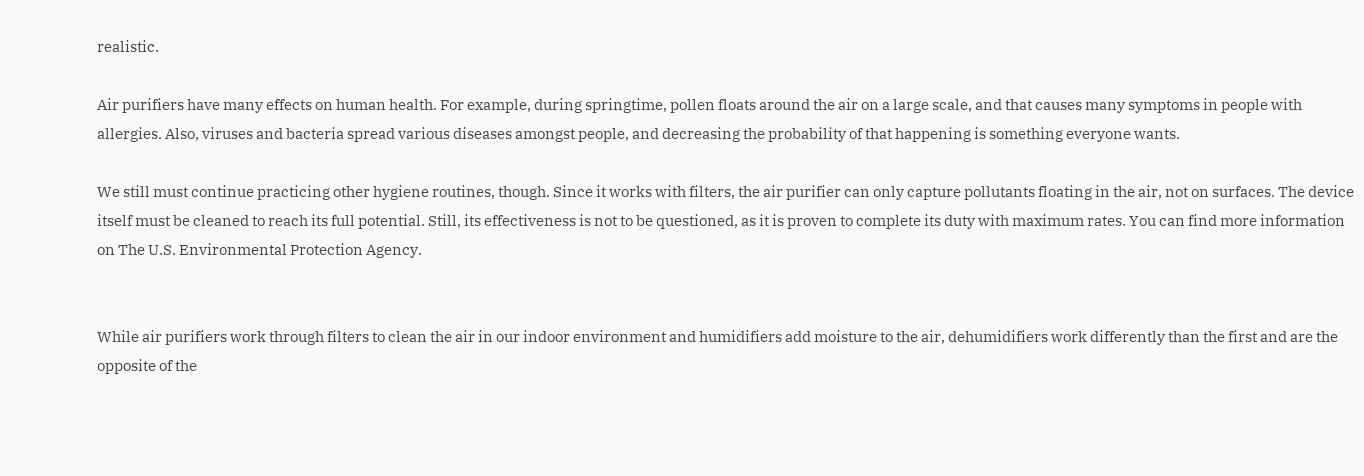realistic.

Air purifiers have many effects on human health. For example, during springtime, pollen floats around the air on a large scale, and that causes many symptoms in people with allergies. Also, viruses and bacteria spread various diseases amongst people, and decreasing the probability of that happening is something everyone wants.

We still must continue practicing other hygiene routines, though. Since it works with filters, the air purifier can only capture pollutants floating in the air, not on surfaces. The device itself must be cleaned to reach its full potential. Still, its effectiveness is not to be questioned, as it is proven to complete its duty with maximum rates. You can find more information on The U.S. Environmental Protection Agency.


While air purifiers work through filters to clean the air in our indoor environment and humidifiers add moisture to the air, dehumidifiers work differently than the first and are the opposite of the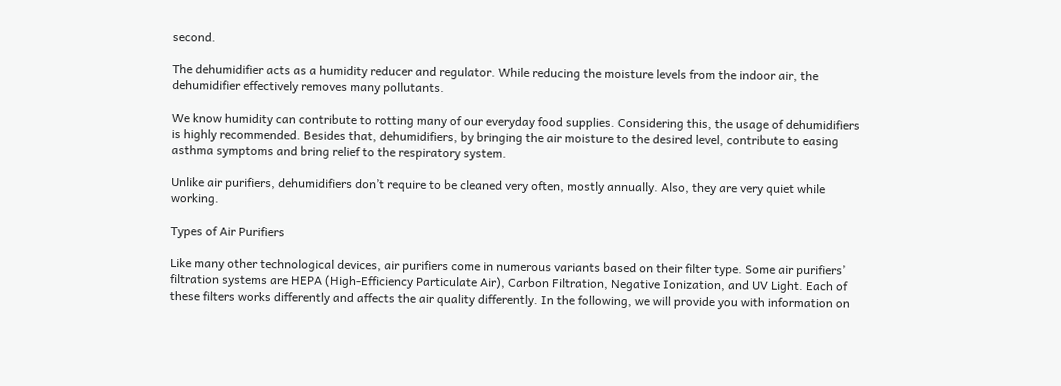second.

The dehumidifier acts as a humidity reducer and regulator. While reducing the moisture levels from the indoor air, the dehumidifier effectively removes many pollutants.

We know humidity can contribute to rotting many of our everyday food supplies. Considering this, the usage of dehumidifiers is highly recommended. Besides that, dehumidifiers, by bringing the air moisture to the desired level, contribute to easing asthma symptoms and bring relief to the respiratory system.

Unlike air purifiers, dehumidifiers don’t require to be cleaned very often, mostly annually. Also, they are very quiet while working.

Types of Air Purifiers

Like many other technological devices, air purifiers come in numerous variants based on their filter type. Some air purifiers’ filtration systems are HEPA (High-Efficiency Particulate Air), Carbon Filtration, Negative Ionization, and UV Light. Each of these filters works differently and affects the air quality differently. In the following, we will provide you with information on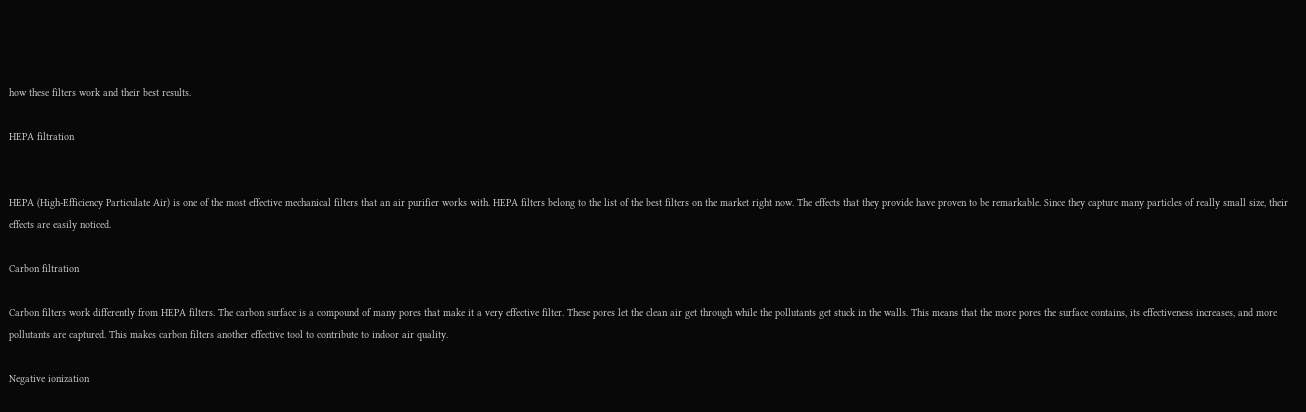how these filters work and their best results.

HEPA filtration


HEPA (High-Efficiency Particulate Air) is one of the most effective mechanical filters that an air purifier works with. HEPA filters belong to the list of the best filters on the market right now. The effects that they provide have proven to be remarkable. Since they capture many particles of really small size, their effects are easily noticed.

Carbon filtration

Carbon filters work differently from HEPA filters. The carbon surface is a compound of many pores that make it a very effective filter. These pores let the clean air get through while the pollutants get stuck in the walls. This means that the more pores the surface contains, its effectiveness increases, and more pollutants are captured. This makes carbon filters another effective tool to contribute to indoor air quality.

Negative ionization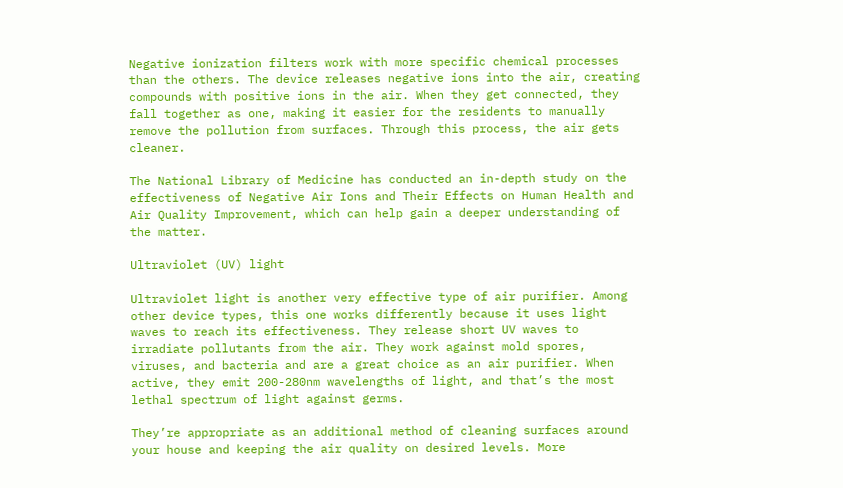Negative ionization filters work with more specific chemical processes than the others. The device releases negative ions into the air, creating compounds with positive ions in the air. When they get connected, they fall together as one, making it easier for the residents to manually remove the pollution from surfaces. Through this process, the air gets cleaner.

The National Library of Medicine has conducted an in-depth study on the effectiveness of Negative Air Ions and Their Effects on Human Health and Air Quality Improvement, which can help gain a deeper understanding of the matter.

Ultraviolet (UV) light

Ultraviolet light is another very effective type of air purifier. Among other device types, this one works differently because it uses light waves to reach its effectiveness. They release short UV waves to irradiate pollutants from the air. They work against mold spores, viruses, and bacteria and are a great choice as an air purifier. When active, they emit 200-280nm wavelengths of light, and that’s the most lethal spectrum of light against germs.

They’re appropriate as an additional method of cleaning surfaces around your house and keeping the air quality on desired levels. More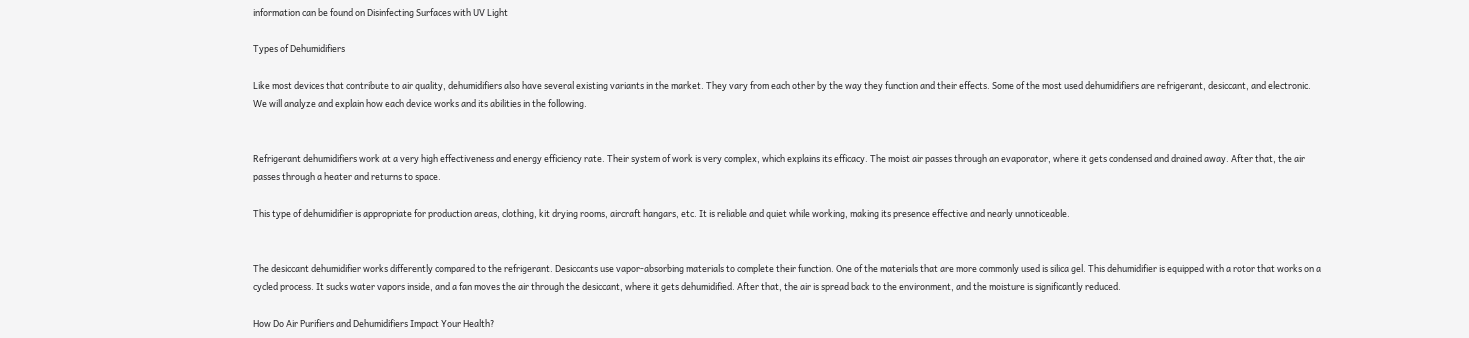information can be found on Disinfecting Surfaces with UV Light

Types of Dehumidifiers

Like most devices that contribute to air quality, dehumidifiers also have several existing variants in the market. They vary from each other by the way they function and their effects. Some of the most used dehumidifiers are refrigerant, desiccant, and electronic. We will analyze and explain how each device works and its abilities in the following.


Refrigerant dehumidifiers work at a very high effectiveness and energy efficiency rate. Their system of work is very complex, which explains its efficacy. The moist air passes through an evaporator, where it gets condensed and drained away. After that, the air passes through a heater and returns to space.

This type of dehumidifier is appropriate for production areas, clothing, kit drying rooms, aircraft hangars, etc. It is reliable and quiet while working, making its presence effective and nearly unnoticeable.


The desiccant dehumidifier works differently compared to the refrigerant. Desiccants use vapor-absorbing materials to complete their function. One of the materials that are more commonly used is silica gel. This dehumidifier is equipped with a rotor that works on a cycled process. It sucks water vapors inside, and a fan moves the air through the desiccant, where it gets dehumidified. After that, the air is spread back to the environment, and the moisture is significantly reduced.

How Do Air Purifiers and Dehumidifiers Impact Your Health?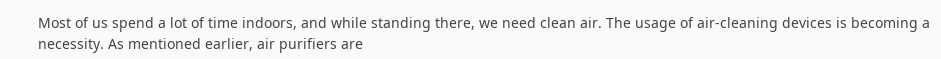Most of us spend a lot of time indoors, and while standing there, we need clean air. The usage of air-cleaning devices is becoming a necessity. As mentioned earlier, air purifiers are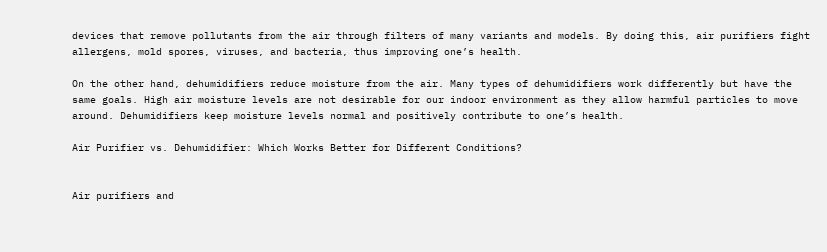devices that remove pollutants from the air through filters of many variants and models. By doing this, air purifiers fight allergens, mold spores, viruses, and bacteria, thus improving one’s health.

On the other hand, dehumidifiers reduce moisture from the air. Many types of dehumidifiers work differently but have the same goals. High air moisture levels are not desirable for our indoor environment as they allow harmful particles to move around. Dehumidifiers keep moisture levels normal and positively contribute to one’s health.

Air Purifier vs. Dehumidifier: Which Works Better for Different Conditions?


Air purifiers and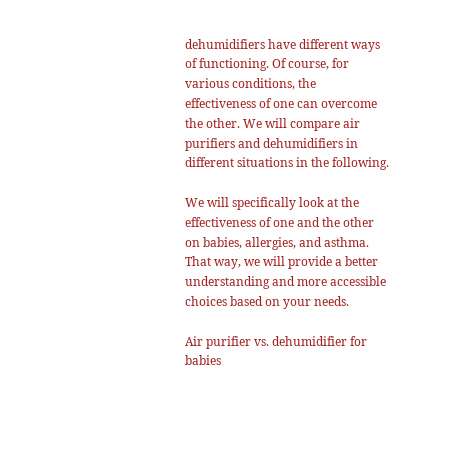dehumidifiers have different ways of functioning. Of course, for various conditions, the effectiveness of one can overcome the other. We will compare air purifiers and dehumidifiers in different situations in the following.

We will specifically look at the effectiveness of one and the other on babies, allergies, and asthma. That way, we will provide a better understanding and more accessible choices based on your needs.

Air purifier vs. dehumidifier for babies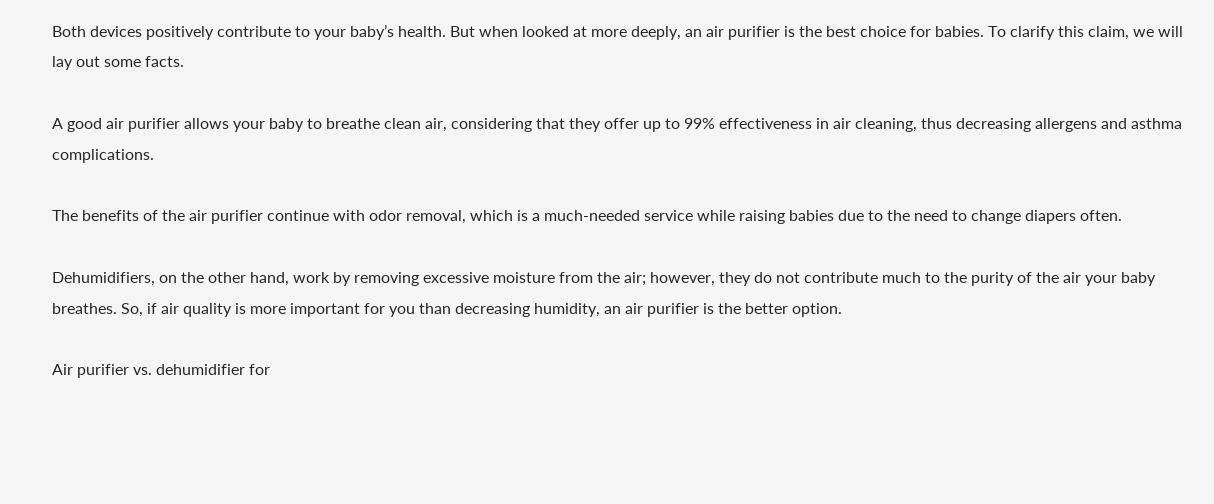Both devices positively contribute to your baby’s health. But when looked at more deeply, an air purifier is the best choice for babies. To clarify this claim, we will lay out some facts.

A good air purifier allows your baby to breathe clean air, considering that they offer up to 99% effectiveness in air cleaning, thus decreasing allergens and asthma complications.

The benefits of the air purifier continue with odor removal, which is a much-needed service while raising babies due to the need to change diapers often.

Dehumidifiers, on the other hand, work by removing excessive moisture from the air; however, they do not contribute much to the purity of the air your baby breathes. So, if air quality is more important for you than decreasing humidity, an air purifier is the better option.

Air purifier vs. dehumidifier for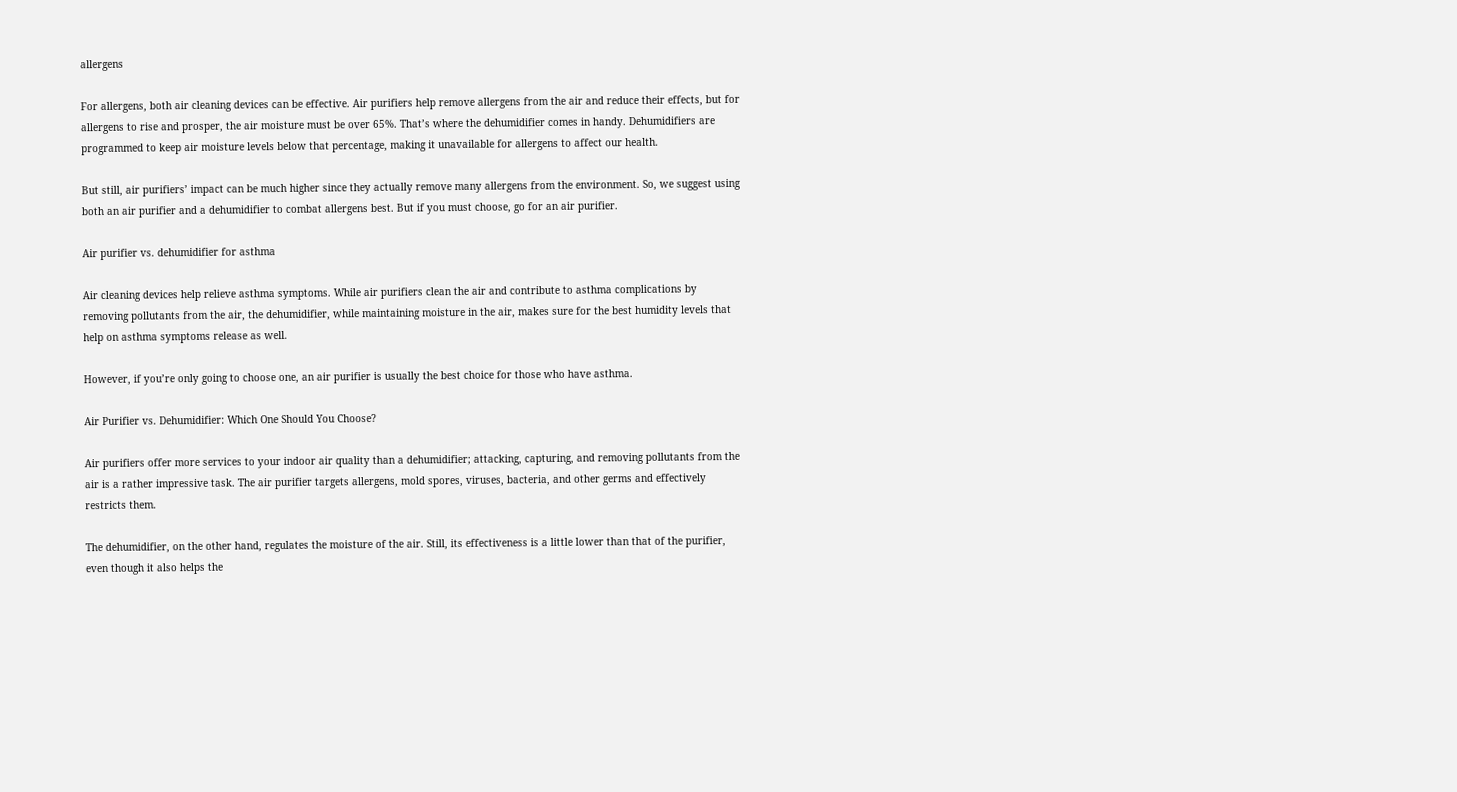allergens

For allergens, both air cleaning devices can be effective. Air purifiers help remove allergens from the air and reduce their effects, but for allergens to rise and prosper, the air moisture must be over 65%. That’s where the dehumidifier comes in handy. Dehumidifiers are programmed to keep air moisture levels below that percentage, making it unavailable for allergens to affect our health.

But still, air purifiers’ impact can be much higher since they actually remove many allergens from the environment. So, we suggest using both an air purifier and a dehumidifier to combat allergens best. But if you must choose, go for an air purifier.

Air purifier vs. dehumidifier for asthma

Air cleaning devices help relieve asthma symptoms. While air purifiers clean the air and contribute to asthma complications by removing pollutants from the air, the dehumidifier, while maintaining moisture in the air, makes sure for the best humidity levels that help on asthma symptoms release as well.

However, if you’re only going to choose one, an air purifier is usually the best choice for those who have asthma.

Air Purifier vs. Dehumidifier: Which One Should You Choose?

Air purifiers offer more services to your indoor air quality than a dehumidifier; attacking, capturing, and removing pollutants from the air is a rather impressive task. The air purifier targets allergens, mold spores, viruses, bacteria, and other germs and effectively restricts them.

The dehumidifier, on the other hand, regulates the moisture of the air. Still, its effectiveness is a little lower than that of the purifier, even though it also helps the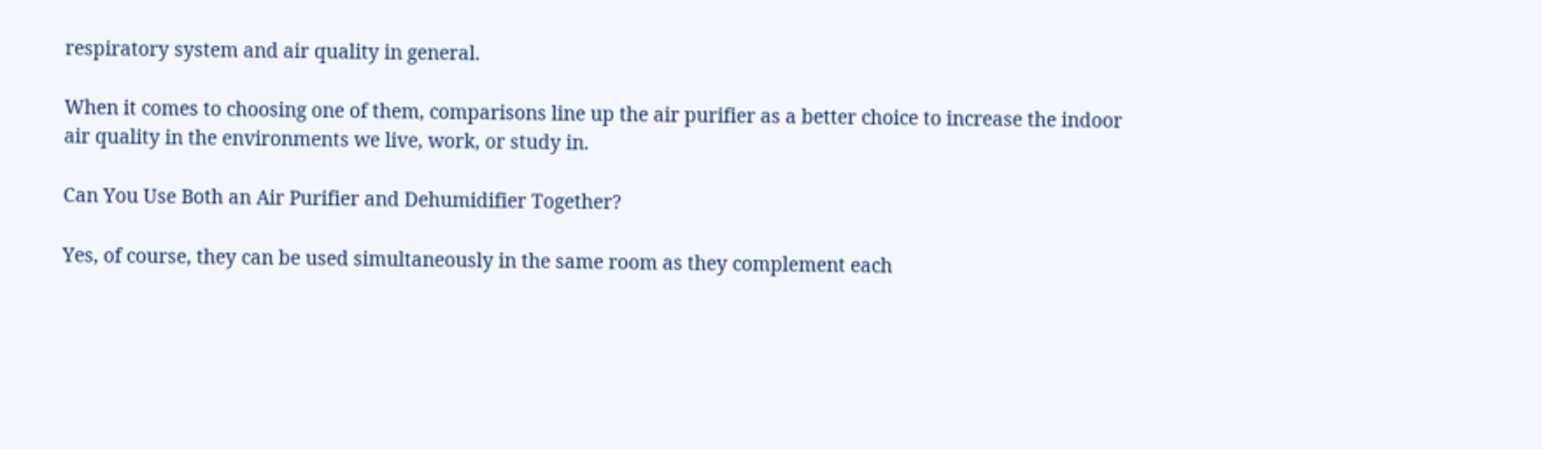respiratory system and air quality in general.

When it comes to choosing one of them, comparisons line up the air purifier as a better choice to increase the indoor air quality in the environments we live, work, or study in.

Can You Use Both an Air Purifier and Dehumidifier Together?

Yes, of course, they can be used simultaneously in the same room as they complement each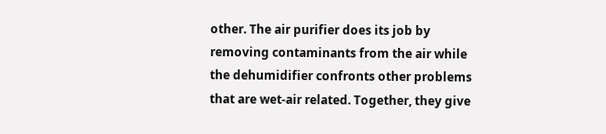other. The air purifier does its job by removing contaminants from the air while the dehumidifier confronts other problems that are wet-air related. Together, they give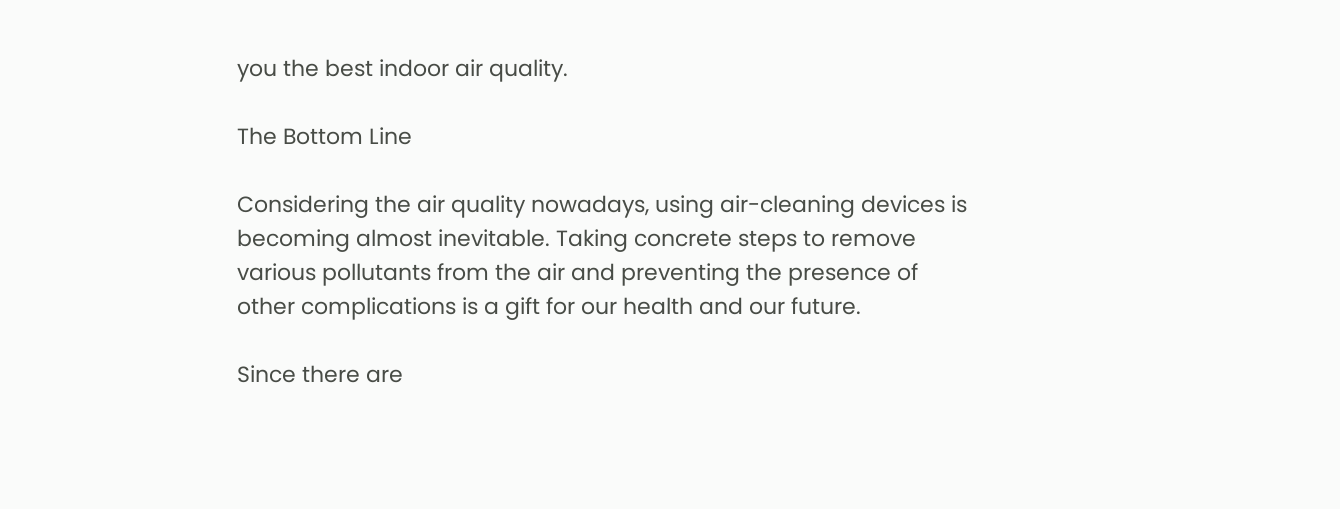you the best indoor air quality.

The Bottom Line

Considering the air quality nowadays, using air-cleaning devices is becoming almost inevitable. Taking concrete steps to remove various pollutants from the air and preventing the presence of other complications is a gift for our health and our future.

Since there are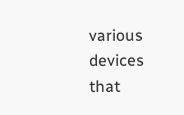various devices that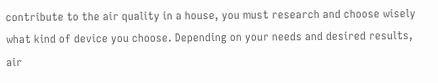contribute to the air quality in a house, you must research and choose wisely what kind of device you choose. Depending on your needs and desired results, air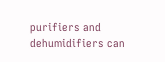purifiers and dehumidifiers can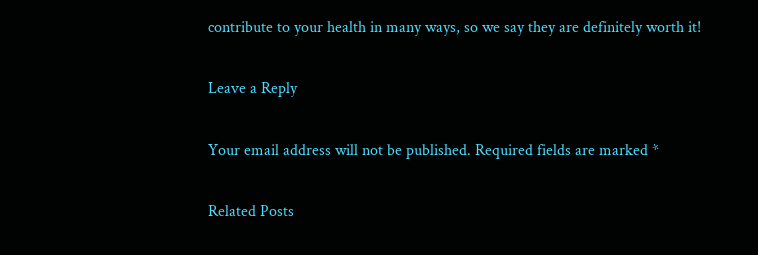contribute to your health in many ways, so we say they are definitely worth it!

Leave a Reply

Your email address will not be published. Required fields are marked *

Related Posts